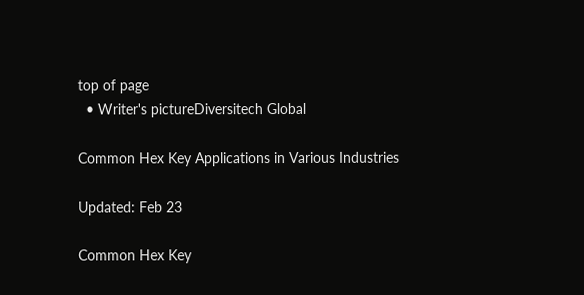top of page
  • Writer's pictureDiversitech Global

Common Hex Key Applications in Various Industries

Updated: Feb 23

Common Hex Key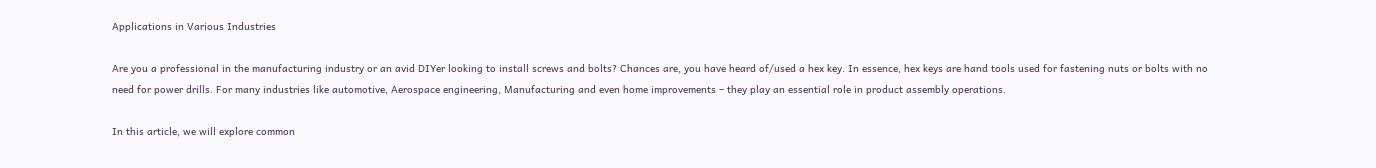Applications in Various Industries

Are you a professional in the manufacturing industry or an avid DIYer looking to install screws and bolts? Chances are, you have heard of/used a hex key. In essence, hex keys are hand tools used for fastening nuts or bolts with no need for power drills. For many industries like automotive, Aerospace engineering, Manufacturing and even home improvements – they play an essential role in product assembly operations.

In this article, we will explore common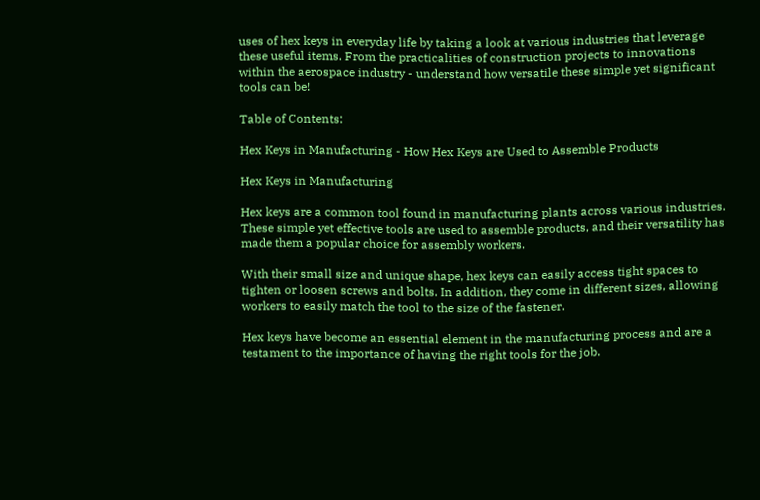uses of hex keys in everyday life by taking a look at various industries that leverage these useful items. From the practicalities of construction projects to innovations within the aerospace industry - understand how versatile these simple yet significant tools can be!

Table of Contents:

Hex Keys in Manufacturing - How Hex Keys are Used to Assemble Products

Hex Keys in Manufacturing

Hex keys are a common tool found in manufacturing plants across various industries. These simple yet effective tools are used to assemble products, and their versatility has made them a popular choice for assembly workers.

With their small size and unique shape, hex keys can easily access tight spaces to tighten or loosen screws and bolts. In addition, they come in different sizes, allowing workers to easily match the tool to the size of the fastener.

Hex keys have become an essential element in the manufacturing process and are a testament to the importance of having the right tools for the job.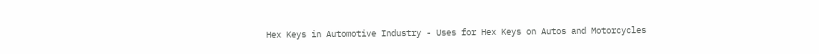Hex Keys in Automotive Industry - Uses for Hex Keys on Autos and Motorcycles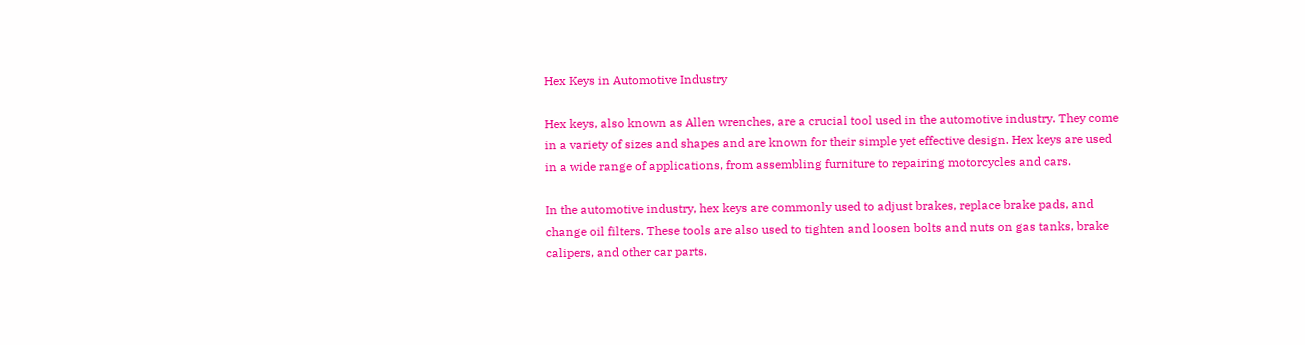Hex Keys in Automotive Industry

Hex keys, also known as Allen wrenches, are a crucial tool used in the automotive industry. They come in a variety of sizes and shapes and are known for their simple yet effective design. Hex keys are used in a wide range of applications, from assembling furniture to repairing motorcycles and cars.

In the automotive industry, hex keys are commonly used to adjust brakes, replace brake pads, and change oil filters. These tools are also used to tighten and loosen bolts and nuts on gas tanks, brake calipers, and other car parts.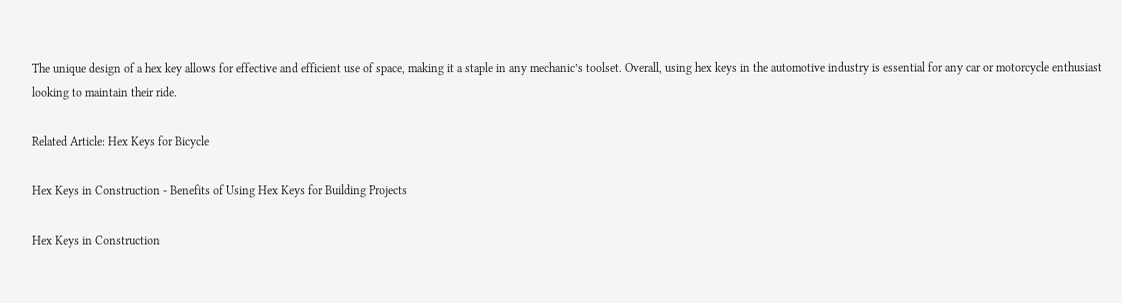The unique design of a hex key allows for effective and efficient use of space, making it a staple in any mechanic’s toolset. Overall, using hex keys in the automotive industry is essential for any car or motorcycle enthusiast looking to maintain their ride.

Related Article: Hex Keys for Bicycle

Hex Keys in Construction - Benefits of Using Hex Keys for Building Projects

Hex Keys in Construction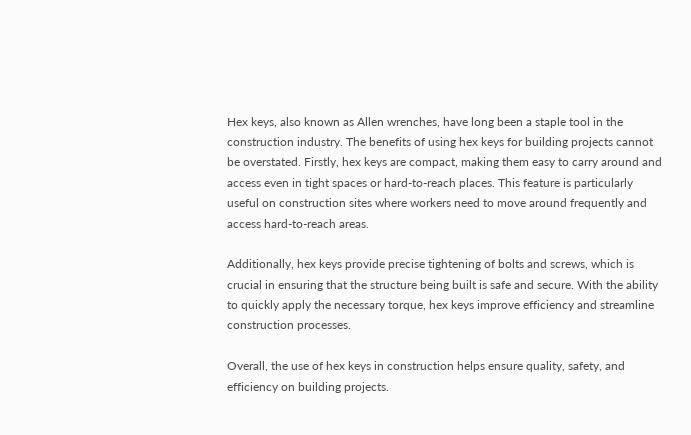Hex keys, also known as Allen wrenches, have long been a staple tool in the construction industry. The benefits of using hex keys for building projects cannot be overstated. Firstly, hex keys are compact, making them easy to carry around and access even in tight spaces or hard-to-reach places. This feature is particularly useful on construction sites where workers need to move around frequently and access hard-to-reach areas.

Additionally, hex keys provide precise tightening of bolts and screws, which is crucial in ensuring that the structure being built is safe and secure. With the ability to quickly apply the necessary torque, hex keys improve efficiency and streamline construction processes.

Overall, the use of hex keys in construction helps ensure quality, safety, and efficiency on building projects.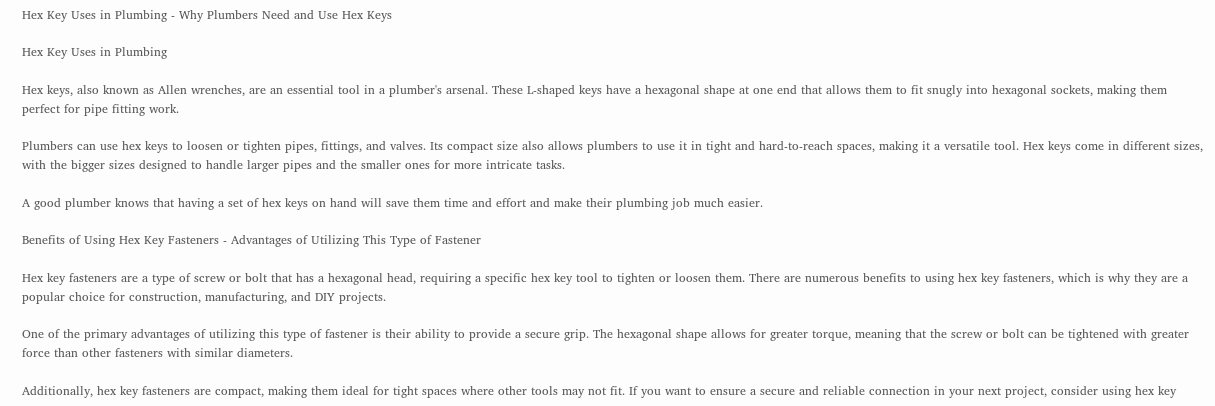Hex Key Uses in Plumbing - Why Plumbers Need and Use Hex Keys

Hex Key Uses in Plumbing

Hex keys, also known as Allen wrenches, are an essential tool in a plumber's arsenal. These L-shaped keys have a hexagonal shape at one end that allows them to fit snugly into hexagonal sockets, making them perfect for pipe fitting work.

Plumbers can use hex keys to loosen or tighten pipes, fittings, and valves. Its compact size also allows plumbers to use it in tight and hard-to-reach spaces, making it a versatile tool. Hex keys come in different sizes, with the bigger sizes designed to handle larger pipes and the smaller ones for more intricate tasks.

A good plumber knows that having a set of hex keys on hand will save them time and effort and make their plumbing job much easier.

Benefits of Using Hex Key Fasteners - Advantages of Utilizing This Type of Fastener

Hex key fasteners are a type of screw or bolt that has a hexagonal head, requiring a specific hex key tool to tighten or loosen them. There are numerous benefits to using hex key fasteners, which is why they are a popular choice for construction, manufacturing, and DIY projects.

One of the primary advantages of utilizing this type of fastener is their ability to provide a secure grip. The hexagonal shape allows for greater torque, meaning that the screw or bolt can be tightened with greater force than other fasteners with similar diameters.

Additionally, hex key fasteners are compact, making them ideal for tight spaces where other tools may not fit. If you want to ensure a secure and reliable connection in your next project, consider using hex key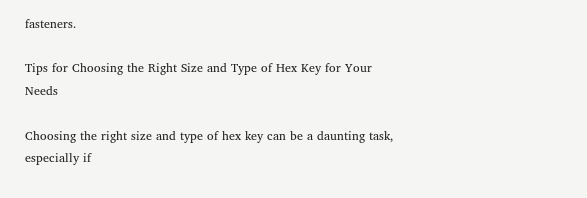fasteners.

Tips for Choosing the Right Size and Type of Hex Key for Your Needs

Choosing the right size and type of hex key can be a daunting task, especially if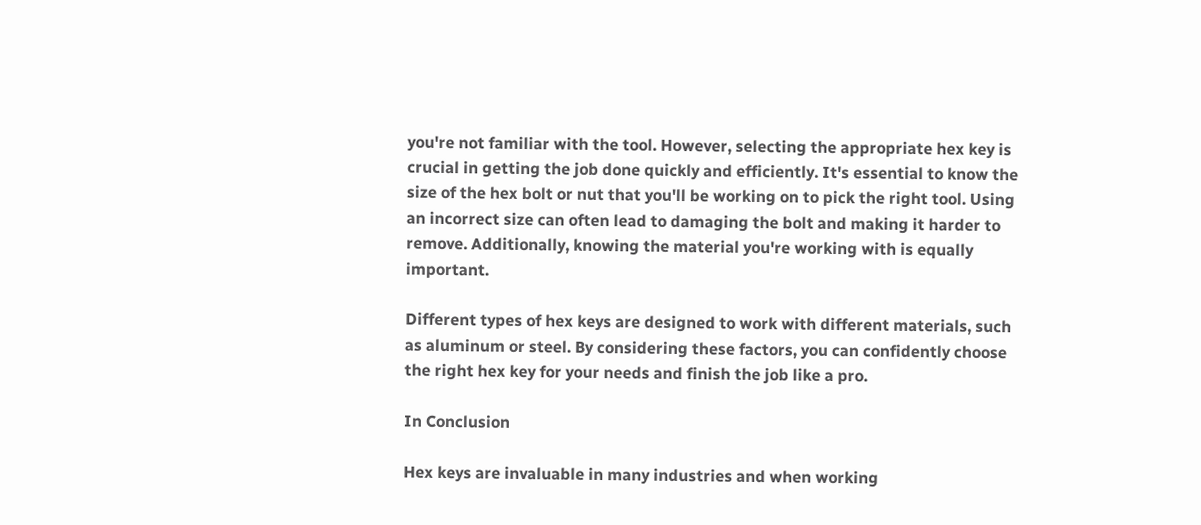you're not familiar with the tool. However, selecting the appropriate hex key is crucial in getting the job done quickly and efficiently. It's essential to know the size of the hex bolt or nut that you'll be working on to pick the right tool. Using an incorrect size can often lead to damaging the bolt and making it harder to remove. Additionally, knowing the material you're working with is equally important.

Different types of hex keys are designed to work with different materials, such as aluminum or steel. By considering these factors, you can confidently choose the right hex key for your needs and finish the job like a pro.

In Conclusion

Hex keys are invaluable in many industries and when working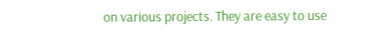on various projects. They are easy to use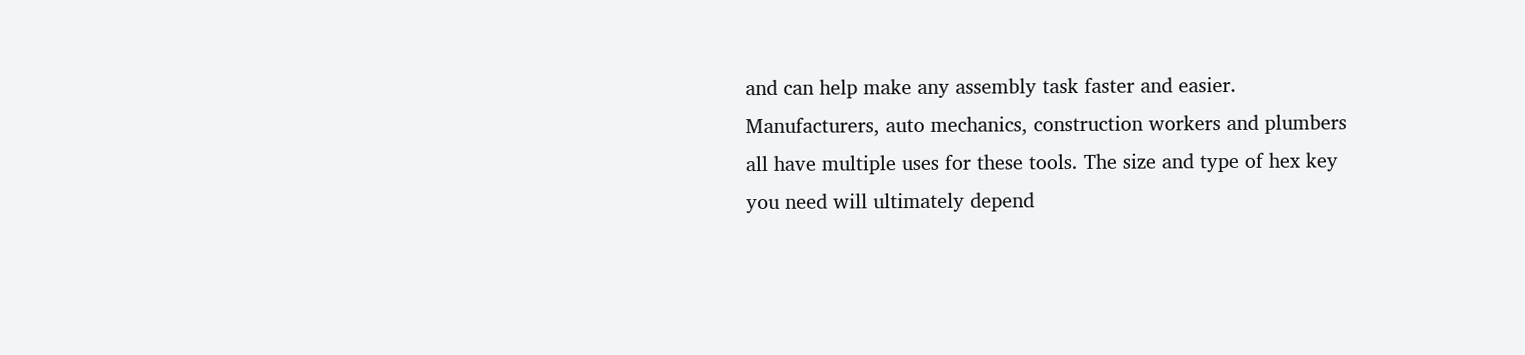and can help make any assembly task faster and easier. Manufacturers, auto mechanics, construction workers and plumbers all have multiple uses for these tools. The size and type of hex key you need will ultimately depend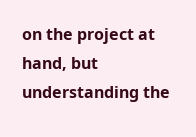on the project at hand, but understanding the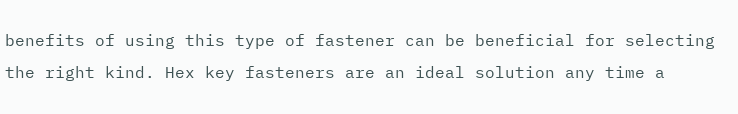benefits of using this type of fastener can be beneficial for selecting the right kind. Hex key fasteners are an ideal solution any time a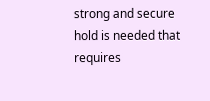strong and secure hold is needed that requires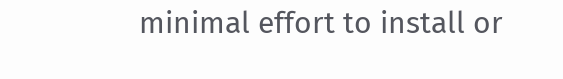minimal effort to install or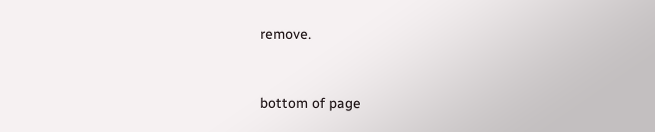remove.


bottom of page